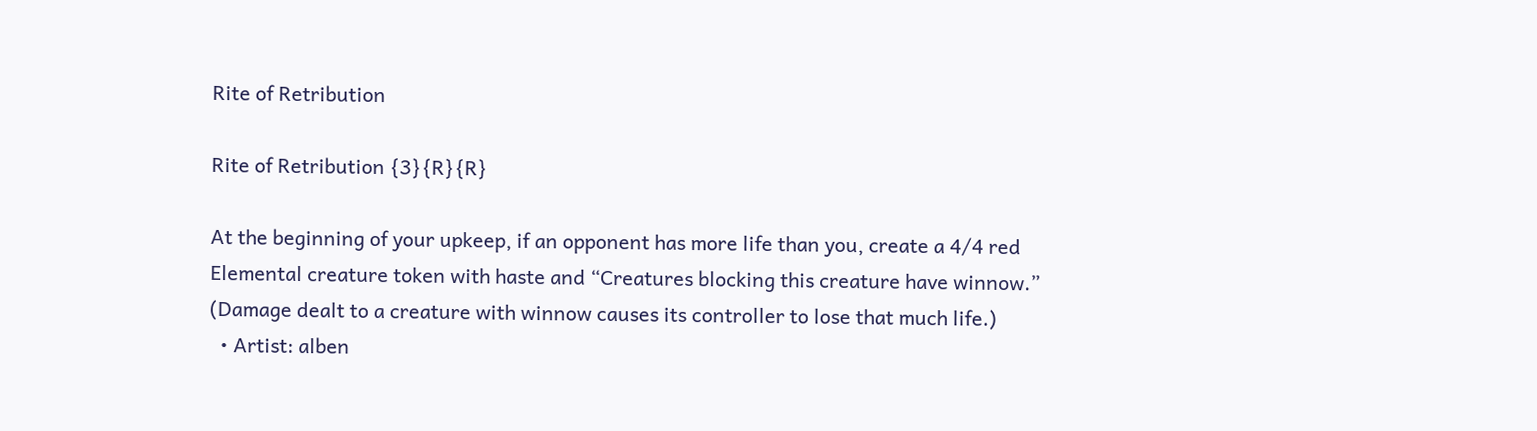Rite of Retribution

Rite of Retribution {3}{R}{R}

At the beginning of your upkeep, if an opponent has more life than you, create a 4/4 red Elemental creature token with haste and “Creatures blocking this creature have winnow.” (Damage dealt to a creature with winnow causes its controller to lose that much life.)
  • Artist: alben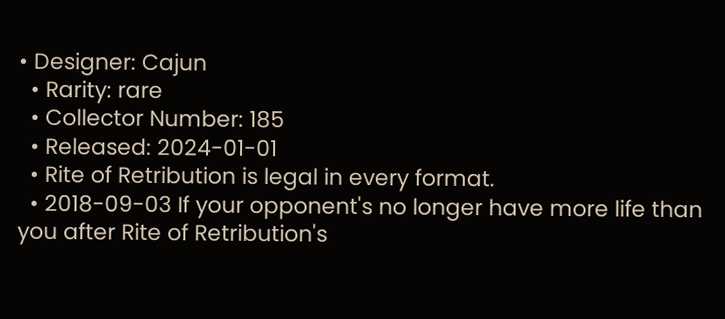• Designer: Cajun
  • Rarity: rare
  • Collector Number: 185
  • Released: 2024-01-01
  • Rite of Retribution is legal in every format.
  • 2018-09-03 If your opponent's no longer have more life than you after Rite of Retribution's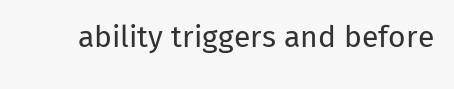ability triggers and before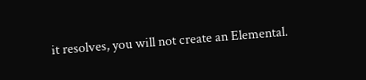it resolves, you will not create an Elemental.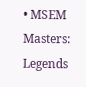• MSEM Masters: Legends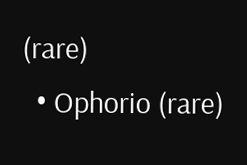(rare)
  • Ophorio (rare)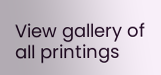View gallery of all printings